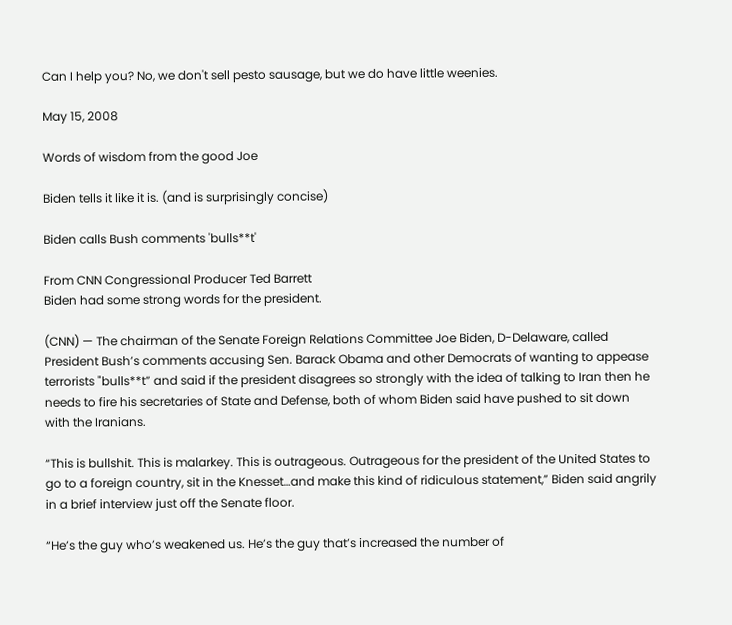Can I help you? No, we don't sell pesto sausage, but we do have little weenies.

May 15, 2008

Words of wisdom from the good Joe

Biden tells it like it is. (and is surprisingly concise)

Biden calls Bush comments 'bulls**t'

From CNN Congressional Producer Ted Barrett
Biden had some strong words for the president.

(CNN) — The chairman of the Senate Foreign Relations Committee Joe Biden, D-Delaware, called President Bush’s comments accusing Sen. Barack Obama and other Democrats of wanting to appease terrorists "bulls**t” and said if the president disagrees so strongly with the idea of talking to Iran then he needs to fire his secretaries of State and Defense, both of whom Biden said have pushed to sit down with the Iranians.

“This is bullshit. This is malarkey. This is outrageous. Outrageous for the president of the United States to go to a foreign country, sit in the Knesset…and make this kind of ridiculous statement,” Biden said angrily in a brief interview just off the Senate floor.

“He’s the guy who’s weakened us. He’s the guy that’s increased the number of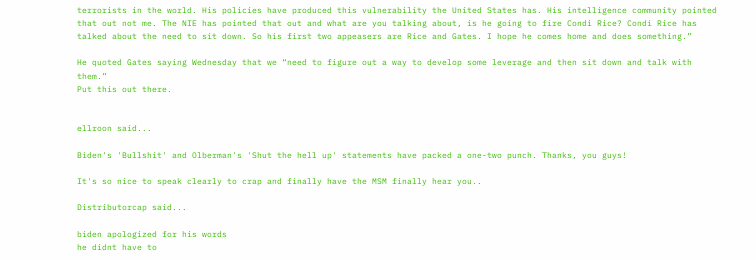terrorists in the world. His policies have produced this vulnerability the United States has. His intelligence community pointed that out not me. The NIE has pointed that out and what are you talking about, is he going to fire Condi Rice? Condi Rice has talked about the need to sit down. So his first two appeasers are Rice and Gates. I hope he comes home and does something.”

He quoted Gates saying Wednesday that we “need to figure out a way to develop some leverage and then sit down and talk with them.”
Put this out there.


ellroon said...

Biden's 'Bullshit' and Olberman's 'Shut the hell up' statements have packed a one-two punch. Thanks, you guys!

It's so nice to speak clearly to crap and finally have the MSM finally hear you..

Distributorcap said...

biden apologized for his words
he didnt have to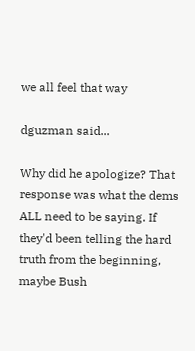we all feel that way

dguzman said...

Why did he apologize? That response was what the dems ALL need to be saying. If they'd been telling the hard truth from the beginning, maybe Bush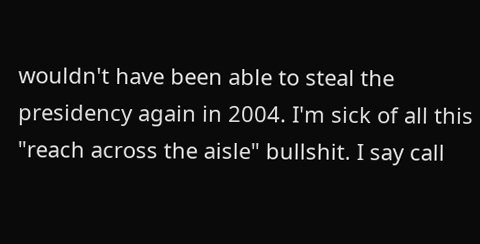wouldn't have been able to steal the presidency again in 2004. I'm sick of all this "reach across the aisle" bullshit. I say call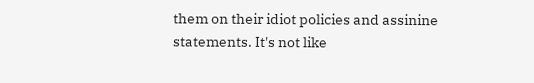them on their idiot policies and assinine statements. It's not like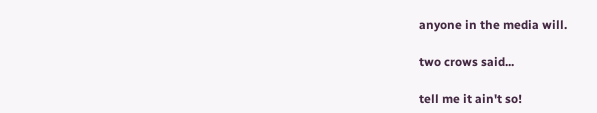anyone in the media will.

two crows said...

tell me it ain't so!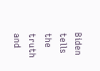Biden tells the truth and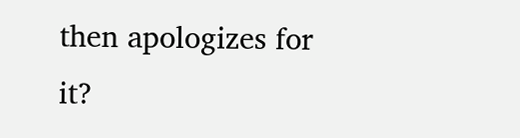then apologizes for it?